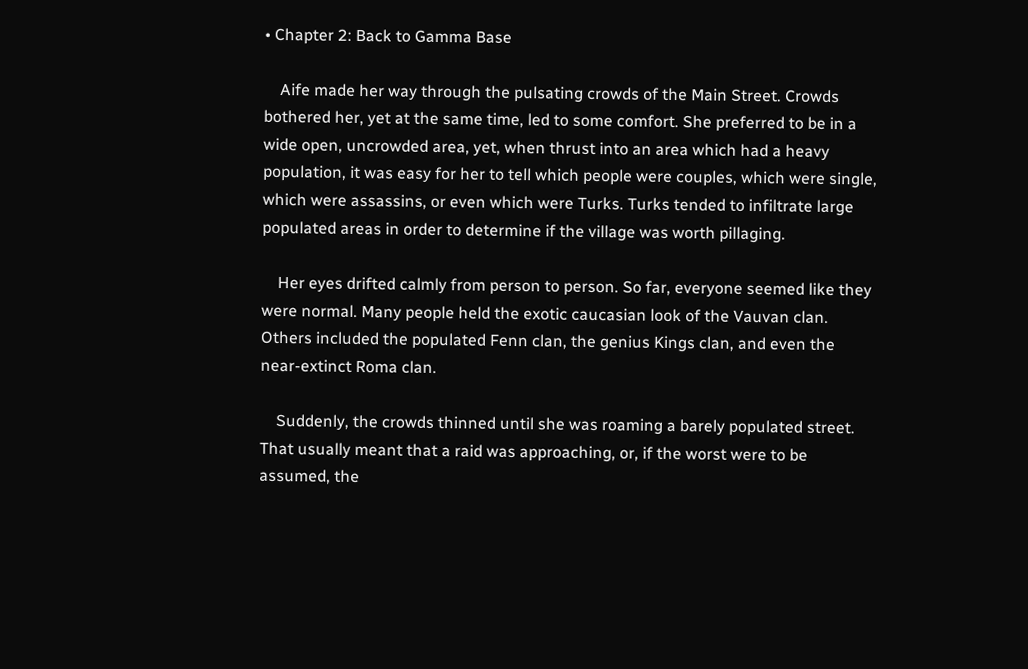• Chapter 2: Back to Gamma Base

    Aife made her way through the pulsating crowds of the Main Street. Crowds bothered her, yet at the same time, led to some comfort. She preferred to be in a wide open, uncrowded area, yet, when thrust into an area which had a heavy population, it was easy for her to tell which people were couples, which were single, which were assassins, or even which were Turks. Turks tended to infiltrate large populated areas in order to determine if the village was worth pillaging.

    Her eyes drifted calmly from person to person. So far, everyone seemed like they were normal. Many people held the exotic caucasian look of the Vauvan clan. Others included the populated Fenn clan, the genius Kings clan, and even the near-extinct Roma clan.

    Suddenly, the crowds thinned until she was roaming a barely populated street. That usually meant that a raid was approaching, or, if the worst were to be assumed, the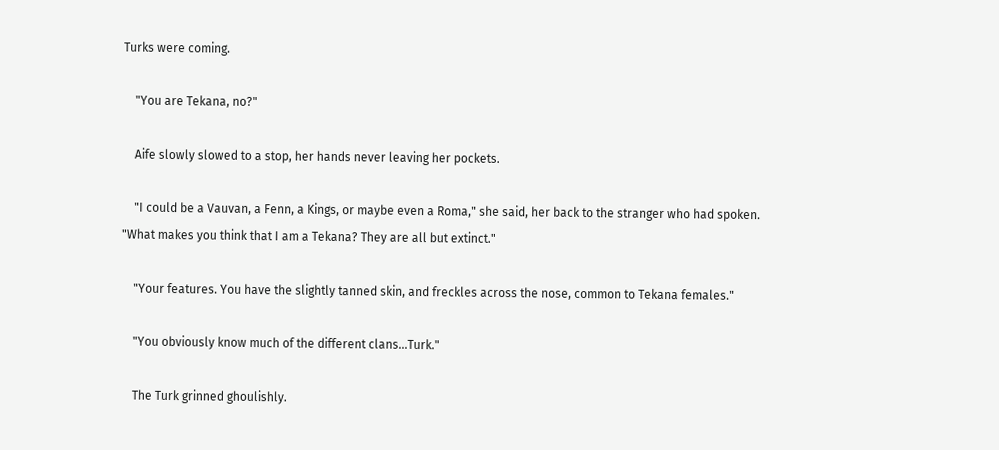Turks were coming.

    "You are Tekana, no?"

    Aife slowly slowed to a stop, her hands never leaving her pockets.

    "I could be a Vauvan, a Fenn, a Kings, or maybe even a Roma," she said, her back to the stranger who had spoken. "What makes you think that I am a Tekana? They are all but extinct."

    "Your features. You have the slightly tanned skin, and freckles across the nose, common to Tekana females."

    "You obviously know much of the different clans...Turk."

    The Turk grinned ghoulishly.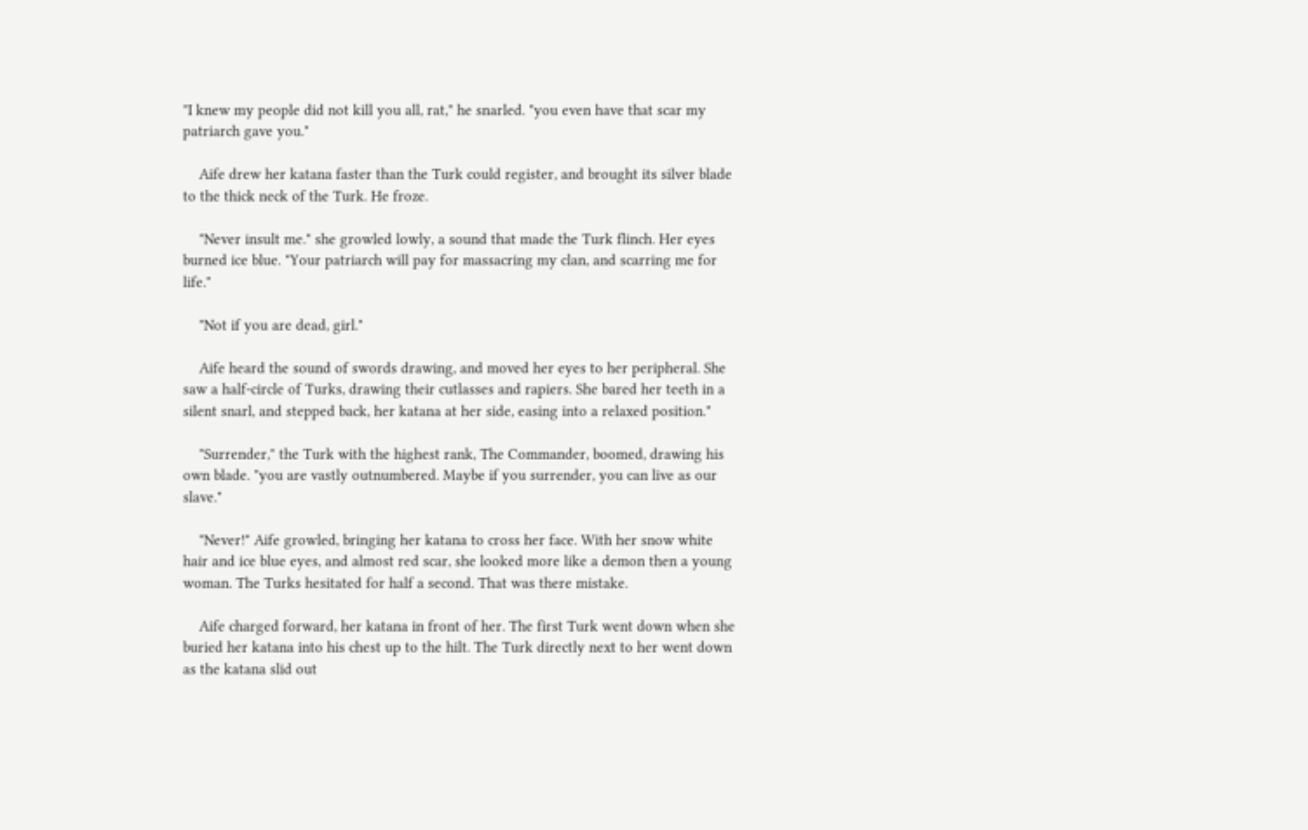"I knew my people did not kill you all, rat," he snarled. "you even have that scar my patriarch gave you."

    Aife drew her katana faster than the Turk could register, and brought its silver blade to the thick neck of the Turk. He froze.

    "Never insult me." she growled lowly, a sound that made the Turk flinch. Her eyes burned ice blue. "Your patriarch will pay for massacring my clan, and scarring me for life."

    "Not if you are dead, girl."

    Aife heard the sound of swords drawing, and moved her eyes to her peripheral. She saw a half-circle of Turks, drawing their cutlasses and rapiers. She bared her teeth in a silent snarl, and stepped back, her katana at her side, easing into a relaxed position."

    "Surrender," the Turk with the highest rank, The Commander, boomed, drawing his own blade. "you are vastly outnumbered. Maybe if you surrender, you can live as our slave."

    "Never!" Aife growled, bringing her katana to cross her face. With her snow white hair and ice blue eyes, and almost red scar, she looked more like a demon then a young woman. The Turks hesitated for half a second. That was there mistake.

    Aife charged forward, her katana in front of her. The first Turk went down when she buried her katana into his chest up to the hilt. The Turk directly next to her went down as the katana slid out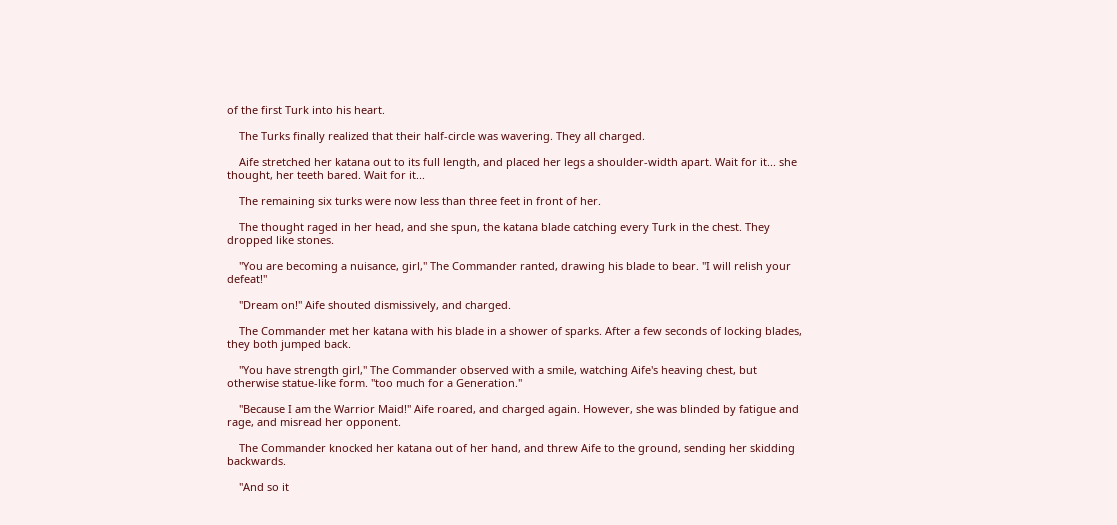of the first Turk into his heart.

    The Turks finally realized that their half-circle was wavering. They all charged.

    Aife stretched her katana out to its full length, and placed her legs a shoulder-width apart. Wait for it... she thought, her teeth bared. Wait for it...

    The remaining six turks were now less than three feet in front of her.

    The thought raged in her head, and she spun, the katana blade catching every Turk in the chest. They dropped like stones.

    "You are becoming a nuisance, girl," The Commander ranted, drawing his blade to bear. "I will relish your defeat!"

    "Dream on!" Aife shouted dismissively, and charged.

    The Commander met her katana with his blade in a shower of sparks. After a few seconds of locking blades, they both jumped back.

    "You have strength girl," The Commander observed with a smile, watching Aife's heaving chest, but otherwise statue-like form. "too much for a Generation."

    "Because I am the Warrior Maid!" Aife roared, and charged again. However, she was blinded by fatigue and rage, and misread her opponent.

    The Commander knocked her katana out of her hand, and threw Aife to the ground, sending her skidding backwards.

    "And so it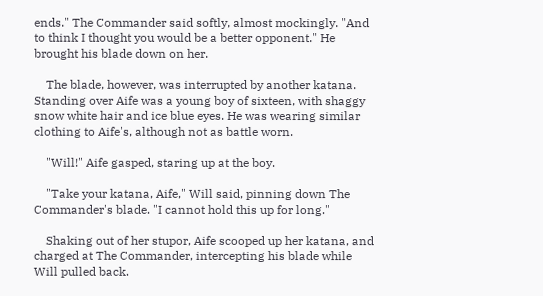ends." The Commander said softly, almost mockingly. "And to think I thought you would be a better opponent." He brought his blade down on her.

    The blade, however, was interrupted by another katana. Standing over Aife was a young boy of sixteen, with shaggy snow white hair and ice blue eyes. He was wearing similar clothing to Aife's, although not as battle worn.

    "Will!" Aife gasped, staring up at the boy.

    "Take your katana, Aife," Will said, pinning down The Commander's blade. "I cannot hold this up for long."

    Shaking out of her stupor, Aife scooped up her katana, and charged at The Commander, intercepting his blade while Will pulled back.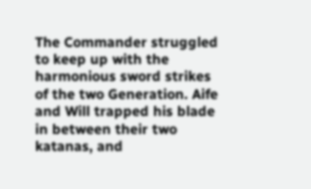The Commander struggled to keep up with the harmonious sword strikes of the two Generation. Aife and Will trapped his blade in between their two katanas, and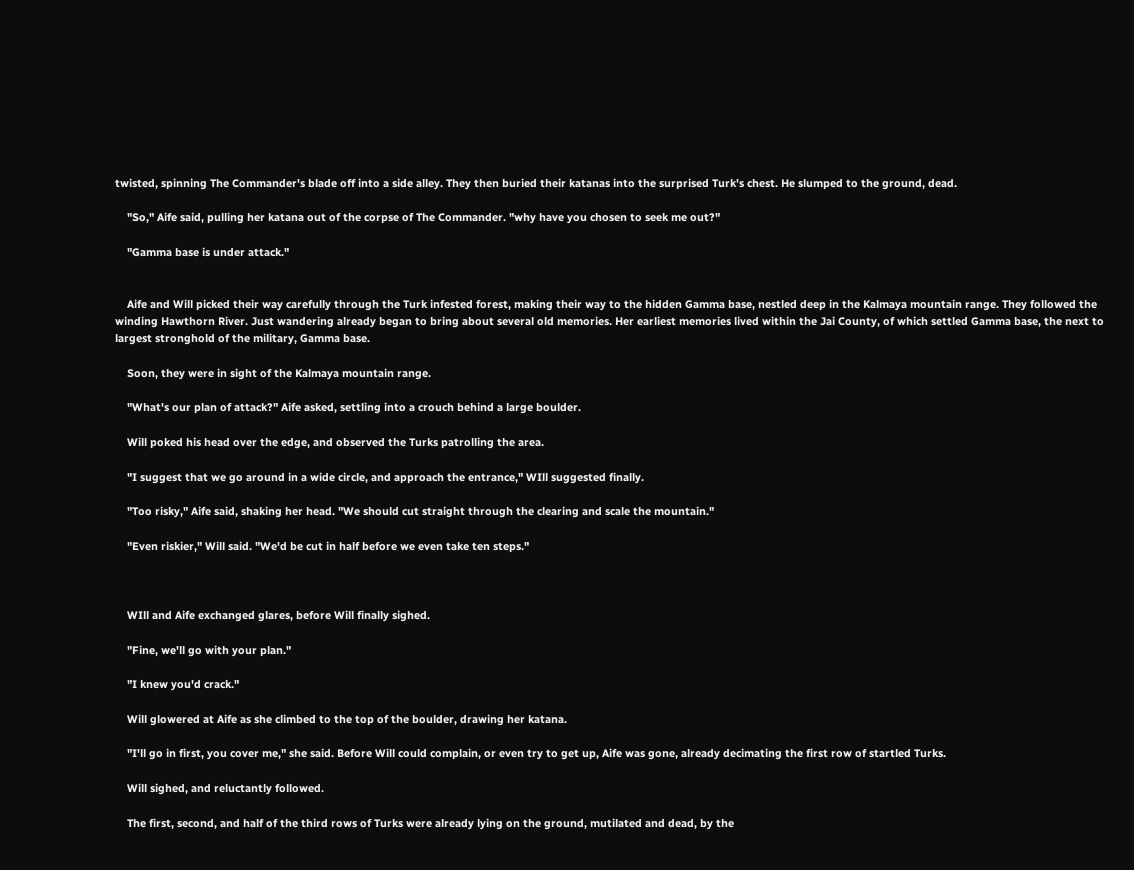twisted, spinning The Commander's blade off into a side alley. They then buried their katanas into the surprised Turk's chest. He slumped to the ground, dead.

    "So," Aife said, pulling her katana out of the corpse of The Commander. "why have you chosen to seek me out?"

    "Gamma base is under attack."


    Aife and Will picked their way carefully through the Turk infested forest, making their way to the hidden Gamma base, nestled deep in the Kalmaya mountain range. They followed the winding Hawthorn River. Just wandering already began to bring about several old memories. Her earliest memories lived within the Jai County, of which settled Gamma base, the next to largest stronghold of the military, Gamma base.

    Soon, they were in sight of the Kalmaya mountain range.

    "What's our plan of attack?" Aife asked, settling into a crouch behind a large boulder.

    Will poked his head over the edge, and observed the Turks patrolling the area.

    "I suggest that we go around in a wide circle, and approach the entrance," WIll suggested finally.

    "Too risky," Aife said, shaking her head. "We should cut straight through the clearing and scale the mountain."

    "Even riskier," Will said. "We'd be cut in half before we even take ten steps."



    WIll and Aife exchanged glares, before Will finally sighed.

    "Fine, we'll go with your plan."

    "I knew you'd crack."

    Will glowered at Aife as she climbed to the top of the boulder, drawing her katana.

    "I'll go in first, you cover me," she said. Before Will could complain, or even try to get up, Aife was gone, already decimating the first row of startled Turks.

    Will sighed, and reluctantly followed.

    The first, second, and half of the third rows of Turks were already lying on the ground, mutilated and dead, by the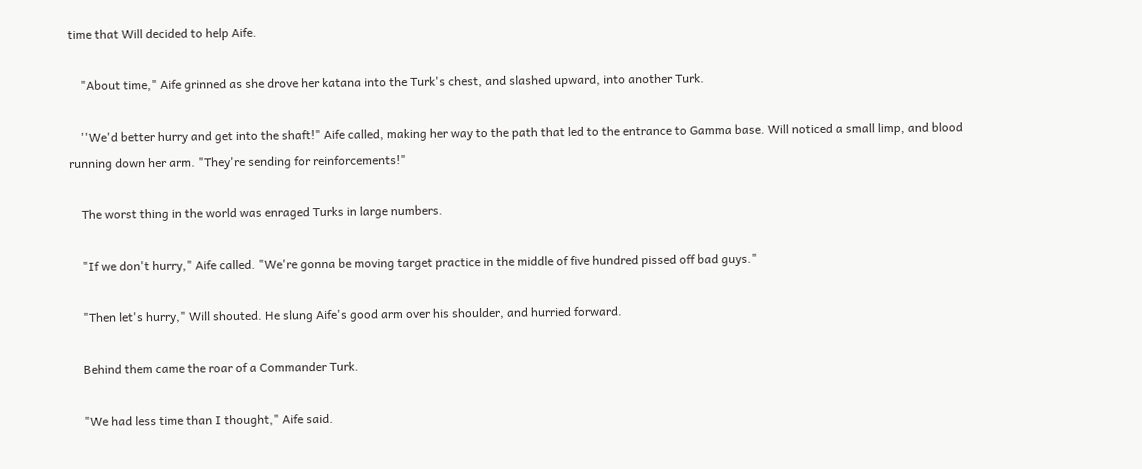time that Will decided to help Aife.

    "About time," Aife grinned as she drove her katana into the Turk's chest, and slashed upward, into another Turk.

    ''We'd better hurry and get into the shaft!" Aife called, making her way to the path that led to the entrance to Gamma base. Will noticed a small limp, and blood running down her arm. "They're sending for reinforcements!"

    The worst thing in the world was enraged Turks in large numbers.

    "If we don't hurry," Aife called. "We're gonna be moving target practice in the middle of five hundred pissed off bad guys."

    "Then let's hurry," Will shouted. He slung Aife's good arm over his shoulder, and hurried forward.

    Behind them came the roar of a Commander Turk.

    "We had less time than I thought," Aife said.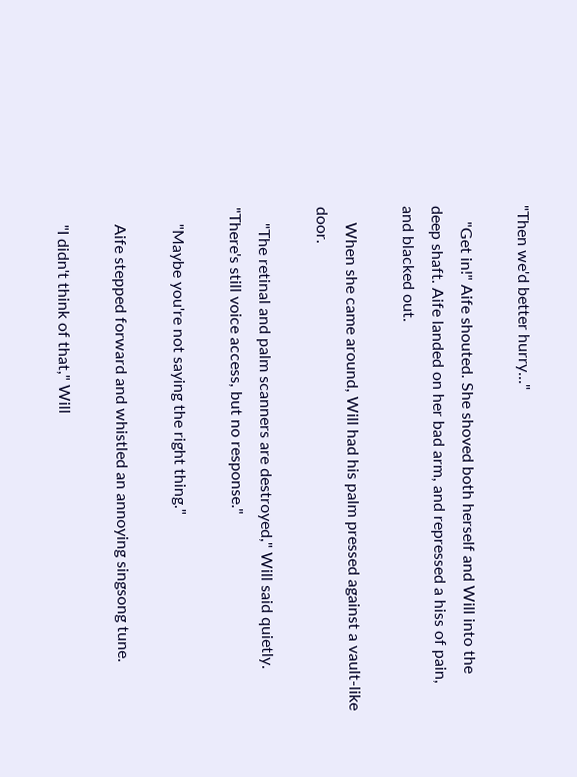"Then we'd better hurry..."

    "Get in!" Aife shouted. She shoved both herself and Will into the deep shaft. Aife landed on her bad arm, and repressed a hiss of pain, and blacked out.

    When she came around, Will had his palm pressed against a vault-like door.

    "The retinal and palm scanners are destroyed," Will said quietly. "There's still voice access, but no response."

    "Maybe you're not saying the right thing."

    Aife stepped forward and whistled an annoying singsong tune.

    "I didn't think of that," Will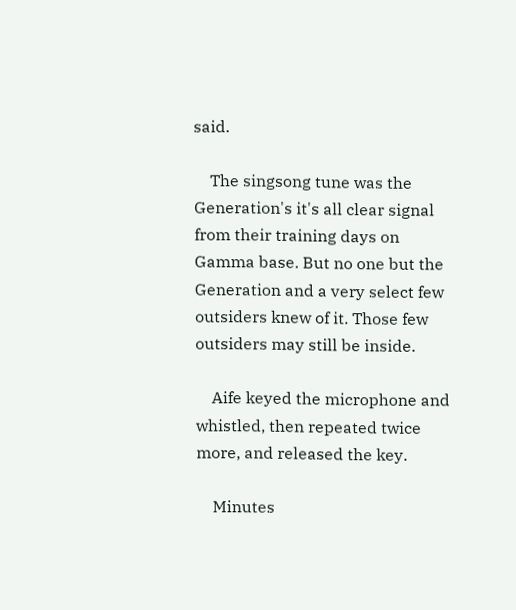said.

    The singsong tune was the Generation's it's all clear signal from their training days on Gamma base. But no one but the Generation and a very select few outsiders knew of it. Those few outsiders may still be inside.

    Aife keyed the microphone and whistled, then repeated twice more, and released the key.

    Minutes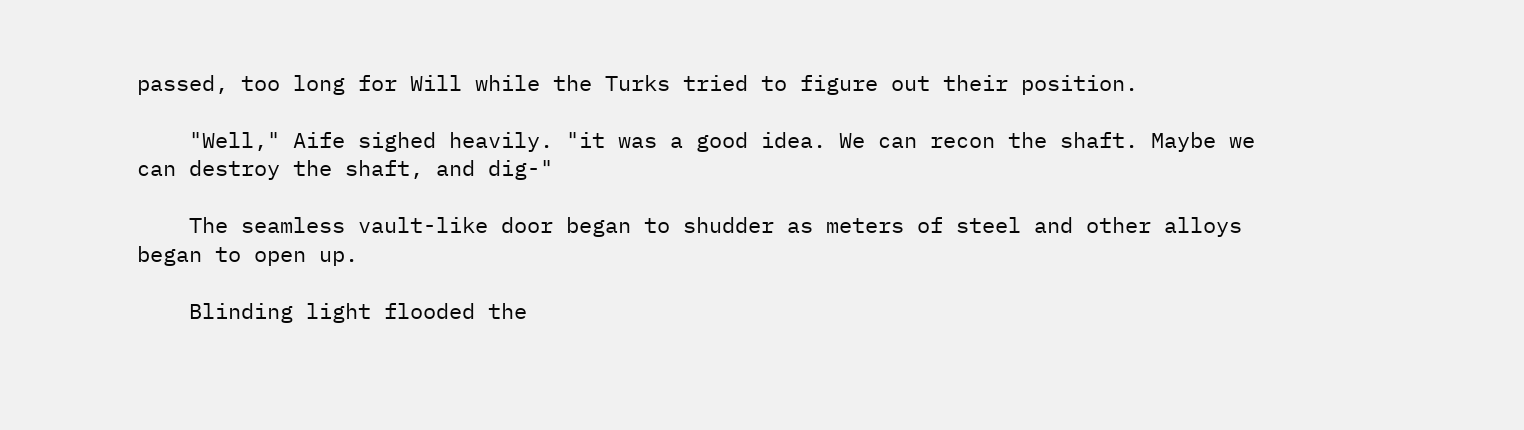passed, too long for Will while the Turks tried to figure out their position.

    "Well," Aife sighed heavily. "it was a good idea. We can recon the shaft. Maybe we can destroy the shaft, and dig-"

    The seamless vault-like door began to shudder as meters of steel and other alloys began to open up.

    Blinding light flooded the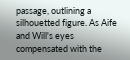passage, outlining a silhouetted figure. As Aife and Will's eyes compensated with the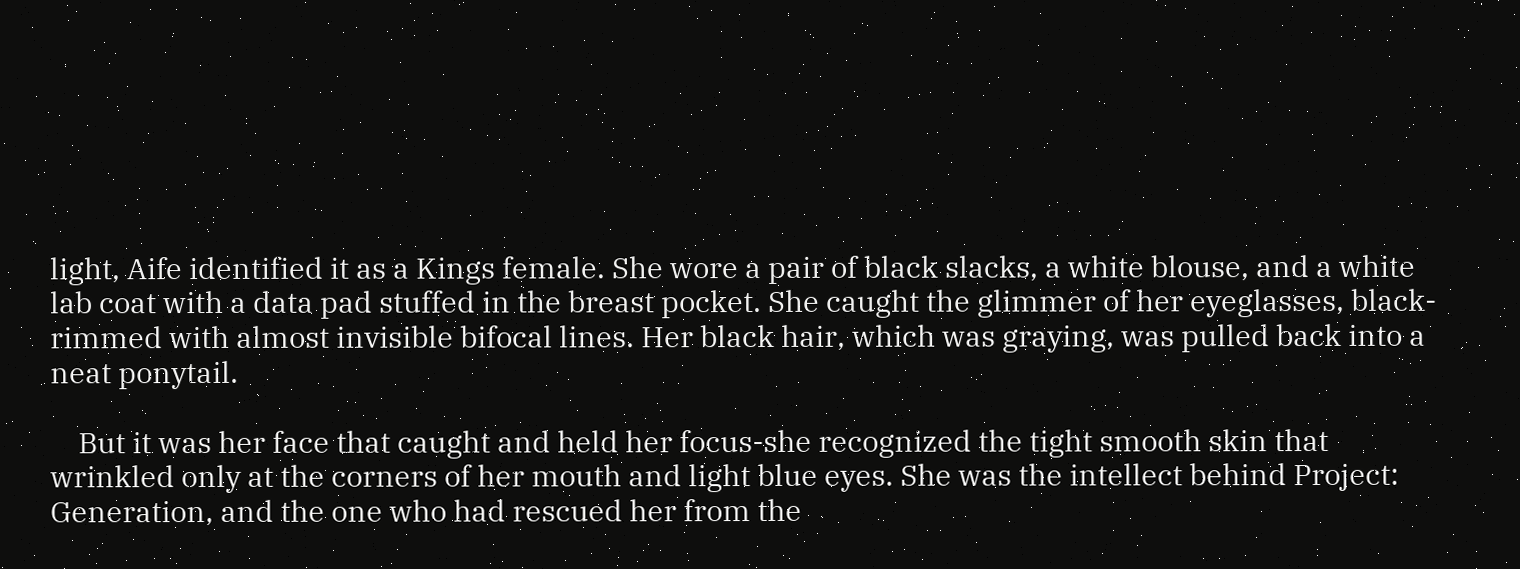light, Aife identified it as a Kings female. She wore a pair of black slacks, a white blouse, and a white lab coat with a data pad stuffed in the breast pocket. She caught the glimmer of her eyeglasses, black-rimmed with almost invisible bifocal lines. Her black hair, which was graying, was pulled back into a neat ponytail.

    But it was her face that caught and held her focus-she recognized the tight smooth skin that wrinkled only at the corners of her mouth and light blue eyes. She was the intellect behind Project: Generation, and the one who had rescued her from the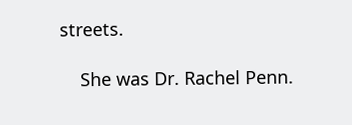streets.

    She was Dr. Rachel Penn.